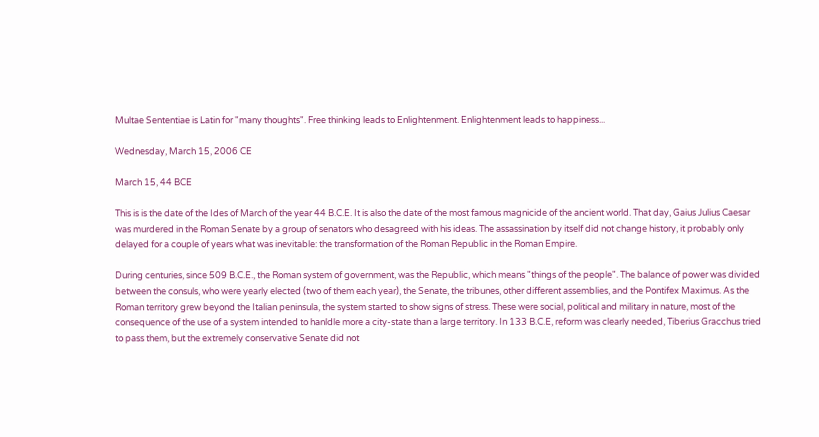Multae Sententiae is Latin for "many thoughts". Free thinking leads to Enlightenment. Enlightenment leads to happiness...

Wednesday, March 15, 2006 CE

March 15, 44 BCE

This is is the date of the Ides of March of the year 44 B.C.E. It is also the date of the most famous magnicide of the ancient world. That day, Gaius Julius Caesar was murdered in the Roman Senate by a group of senators who desagreed with his ideas. The assassination by itself did not change history, it probably only delayed for a couple of years what was inevitable: the transformation of the Roman Republic in the Roman Empire.

During centuries, since 509 B.C.E., the Roman system of government, was the Republic, which means "things of the people". The balance of power was divided between the consuls, who were yearly elected (two of them each year), the Senate, the tribunes, other different assemblies, and the Pontifex Maximus. As the Roman territory grew beyond the Italian peninsula, the system started to show signs of stress. These were social, political and military in nature, most of the consequence of the use of a system intended to hanldle more a city-state than a large territory. In 133 B.C.E, reform was clearly needed, Tiberius Gracchus tried to pass them, but the extremely conservative Senate did not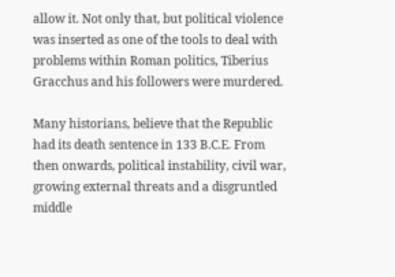allow it. Not only that, but political violence was inserted as one of the tools to deal with problems within Roman politics, Tiberius Gracchus and his followers were murdered.

Many historians, believe that the Republic had its death sentence in 133 B.C.E. From then onwards, political instability, civil war, growing external threats and a disgruntled middle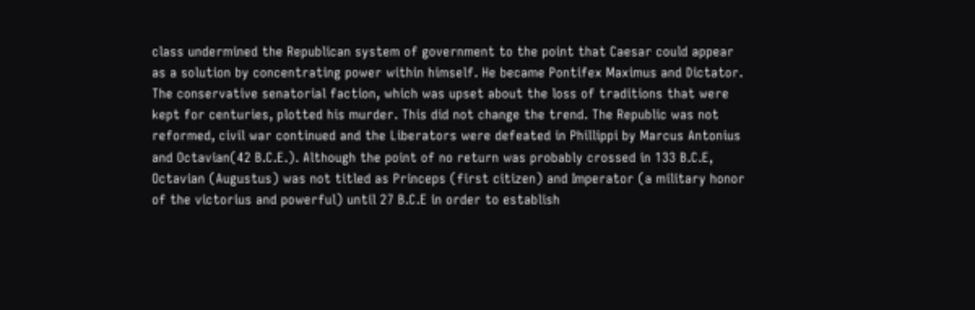class undermined the Republican system of government to the point that Caesar could appear as a solution by concentrating power within himself. He became Pontifex Maximus and Dictator. The conservative senatorial faction, which was upset about the loss of traditions that were kept for centuries, plotted his murder. This did not change the trend. The Republic was not reformed, civil war continued and the Liberators were defeated in Phillippi by Marcus Antonius and Octavian(42 B.C.E.). Although the point of no return was probably crossed in 133 B.C.E, Octavian (Augustus) was not titled as Princeps (first citizen) and Imperator (a military honor of the victorius and powerful) until 27 B.C.E in order to establish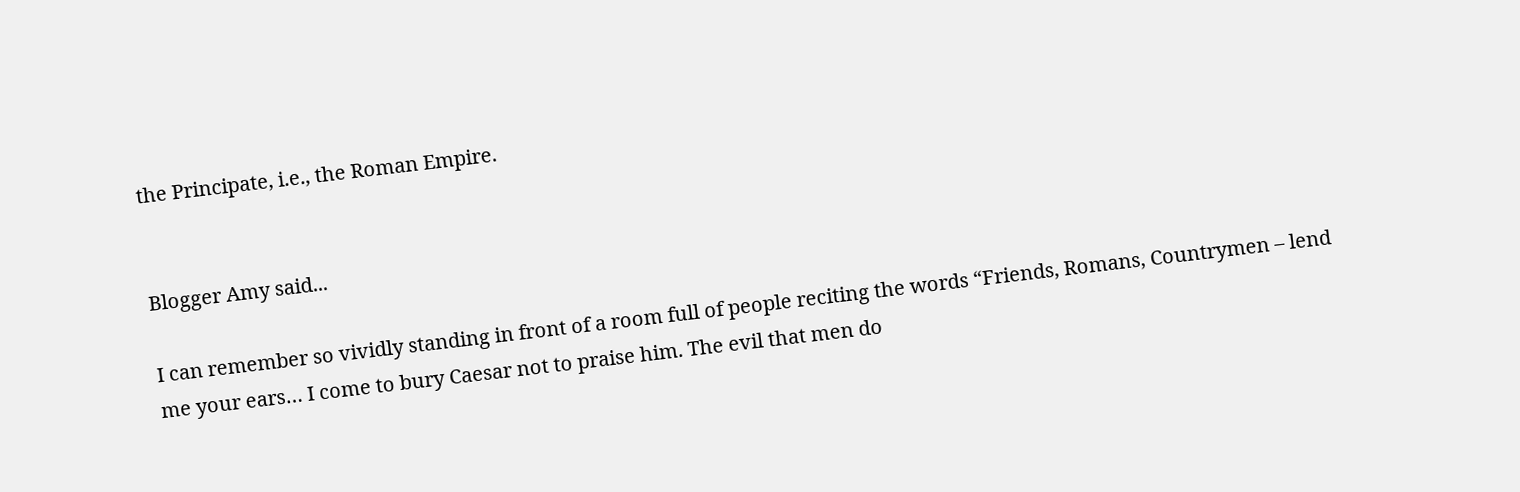the Principate, i.e., the Roman Empire.


Blogger Amy said...

I can remember so vividly standing in front of a room full of people reciting the words “Friends, Romans, Countrymen – lend me your ears… I come to bury Caesar not to praise him. The evil that men do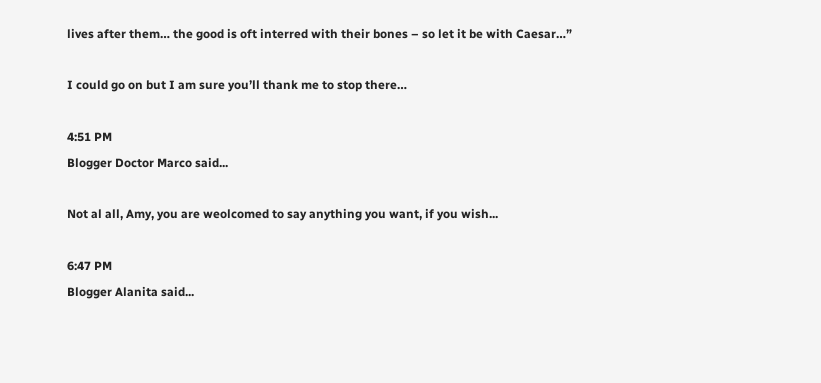lives after them… the good is oft interred with their bones – so let it be with Caesar…”

I could go on but I am sure you’ll thank me to stop there…

4:51 PM
Blogger Doctor Marco said...

Not al all, Amy, you are weolcomed to say anything you want, if you wish...

6:47 PM
Blogger Alanita said...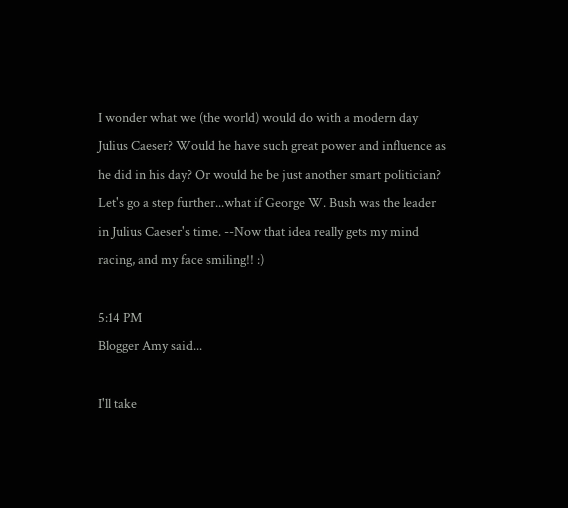I wonder what we (the world) would do with a modern day Julius Caeser? Would he have such great power and influence as he did in his day? Or would he be just another smart politician?
Let's go a step further...what if George W. Bush was the leader in Julius Caeser's time. --Now that idea really gets my mind racing, and my face smiling!! :)

5:14 PM
Blogger Amy said...

I'll take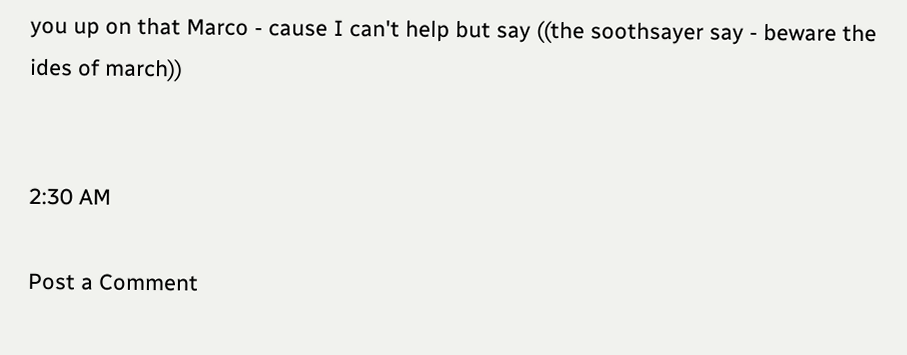you up on that Marco - cause I can't help but say ((the soothsayer say - beware the ides of march))


2:30 AM

Post a Comment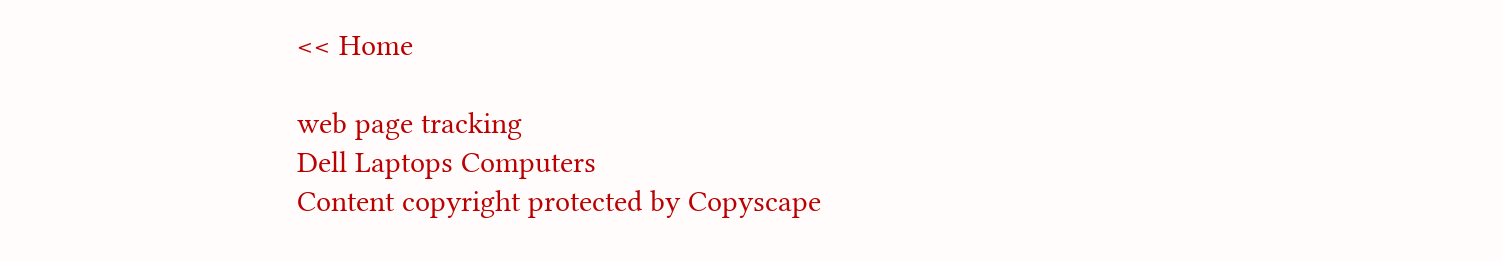<< Home

web page tracking
Dell Laptops Computers
Content copyright protected by Copyscape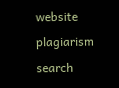website plagiarism search